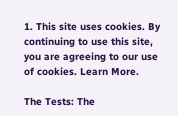1. This site uses cookies. By continuing to use this site, you are agreeing to our use of cookies. Learn More.

The Tests: The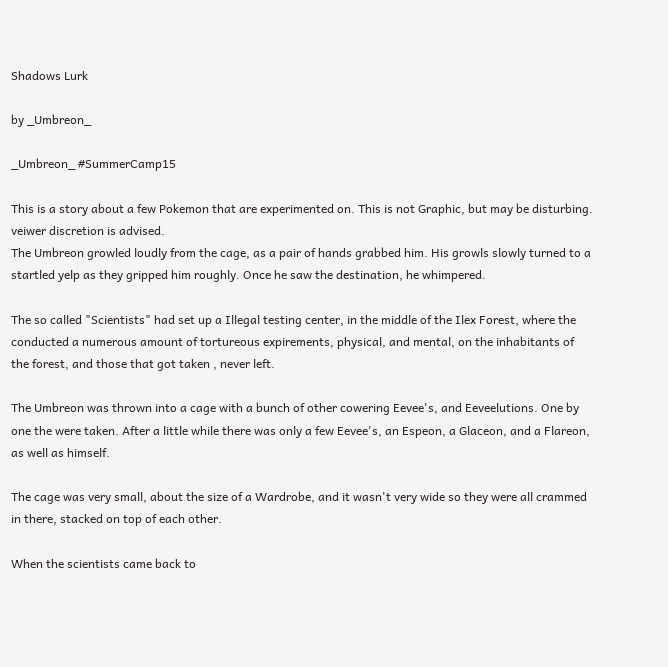Shadows Lurk

by _Umbreon_

_Umbreon_ #SummerCamp15

This is a story about a few Pokemon that are experimented on. This is not Graphic, but may be disturbing. veiwer discretion is advised.
The Umbreon growled loudly from the cage, as a pair of hands grabbed him. His growls slowly turned to a startled yelp as they gripped him roughly. Once he saw the destination, he whimpered.

The so called "Scientists" had set up a Illegal testing center, in the middle of the Ilex Forest, where the conducted a numerous amount of tortureous expirements, physical, and mental, on the inhabitants of the forest, and those that got taken , never left.

The Umbreon was thrown into a cage with a bunch of other cowering Eevee's, and Eeveelutions. One by one the were taken. After a little while there was only a few Eevee's, an Espeon, a Glaceon, and a Flareon, as well as himself.

The cage was very small, about the size of a Wardrobe, and it wasn't very wide so they were all crammed in there, stacked on top of each other.

When the scientists came back to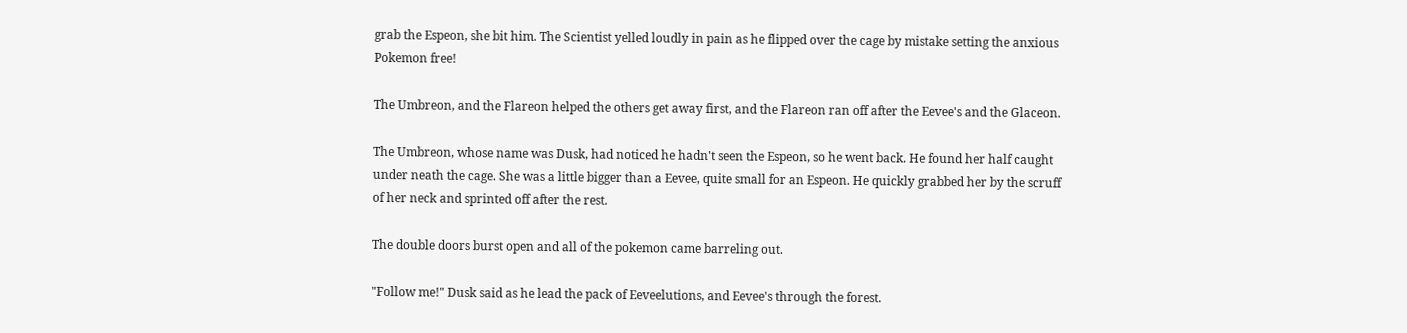grab the Espeon, she bit him. The Scientist yelled loudly in pain as he flipped over the cage by mistake setting the anxious Pokemon free!

The Umbreon, and the Flareon helped the others get away first, and the Flareon ran off after the Eevee's and the Glaceon.

The Umbreon, whose name was Dusk, had noticed he hadn't seen the Espeon, so he went back. He found her half caught under neath the cage. She was a little bigger than a Eevee, quite small for an Espeon. He quickly grabbed her by the scruff of her neck and sprinted off after the rest.

The double doors burst open and all of the pokemon came barreling out.

"Follow me!" Dusk said as he lead the pack of Eeveelutions, and Eevee's through the forest.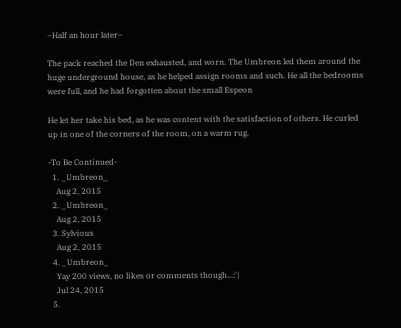~Half an hour later~

The pack reached the Den exhausted, and worn. The Umbreon led them around the huge underground house, as he helped assign rooms and such. He all the bedrooms were full, and he had forgotten about the small Espeon

He let her take his bed, as he was content with the satisfaction of others. He curled up in one of the corners of the room, on a warm rug.

-To Be Continued-
  1. _Umbreon_
    Aug 2, 2015
  2. _Umbreon_
    Aug 2, 2015
  3. Sylvious
    Aug 2, 2015
  4. _Umbreon_
    Yay 200 views, no likes or comments though...:'|
    Jul 24, 2015
  5.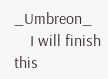_Umbreon_
    I will finish this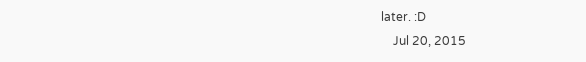later. :D
    Jul 20, 2015